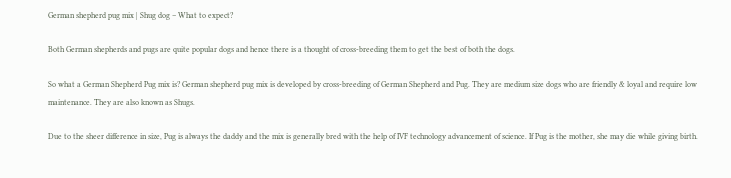German shepherd pug mix | Shug dog – What to expect?

Both German shepherds and pugs are quite popular dogs and hence there is a thought of cross-breeding them to get the best of both the dogs.

So what a German Shepherd Pug mix is? German shepherd pug mix is developed by cross-breeding of German Shepherd and Pug. They are medium size dogs who are friendly & loyal and require low maintenance. They are also known as Shugs.

Due to the sheer difference in size, Pug is always the daddy and the mix is generally bred with the help of IVF technology advancement of science. If Pug is the mother, she may die while giving birth.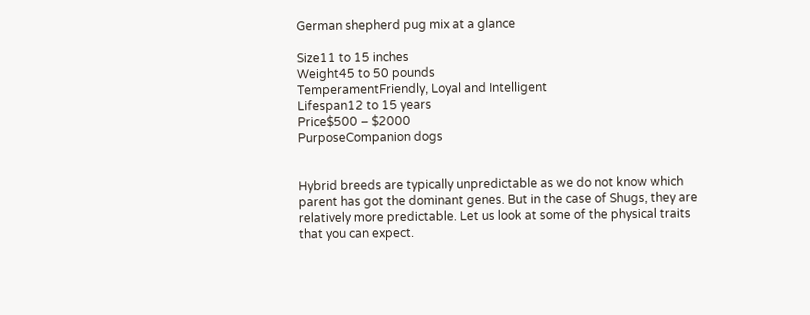German shepherd pug mix at a glance

Size11 to 15 inches
Weight45 to 50 pounds
TemperamentFriendly, Loyal and Intelligent
Lifespan12 to 15 years
Price$500 – $2000
PurposeCompanion dogs


Hybrid breeds are typically unpredictable as we do not know which parent has got the dominant genes. But in the case of Shugs, they are relatively more predictable. Let us look at some of the physical traits that you can expect.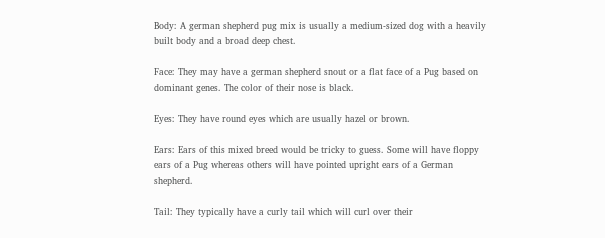Body: A german shepherd pug mix is usually a medium-sized dog with a heavily built body and a broad deep chest.

Face: They may have a german shepherd snout or a flat face of a Pug based on dominant genes. The color of their nose is black.

Eyes: They have round eyes which are usually hazel or brown.

Ears: Ears of this mixed breed would be tricky to guess. Some will have floppy ears of a Pug whereas others will have pointed upright ears of a German shepherd.

Tail: They typically have a curly tail which will curl over their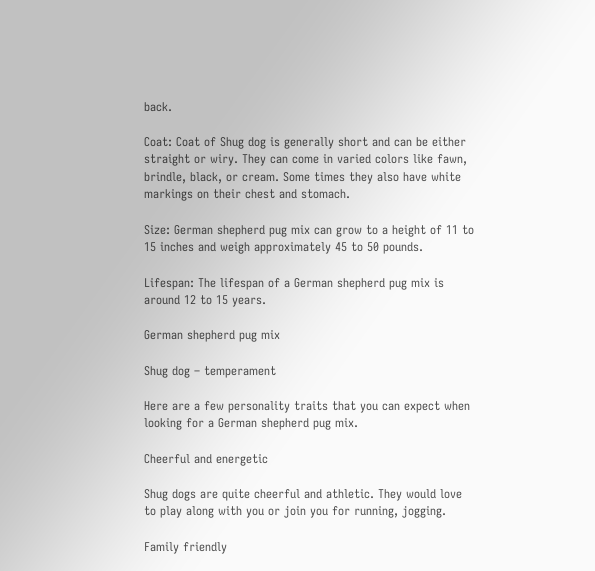back.

Coat: Coat of Shug dog is generally short and can be either straight or wiry. They can come in varied colors like fawn, brindle, black, or cream. Some times they also have white markings on their chest and stomach.

Size: German shepherd pug mix can grow to a height of 11 to 15 inches and weigh approximately 45 to 50 pounds.

Lifespan: The lifespan of a German shepherd pug mix is around 12 to 15 years.

German shepherd pug mix

Shug dog – temperament

Here are a few personality traits that you can expect when looking for a German shepherd pug mix.

Cheerful and energetic

Shug dogs are quite cheerful and athletic. They would love to play along with you or join you for running, jogging.

Family friendly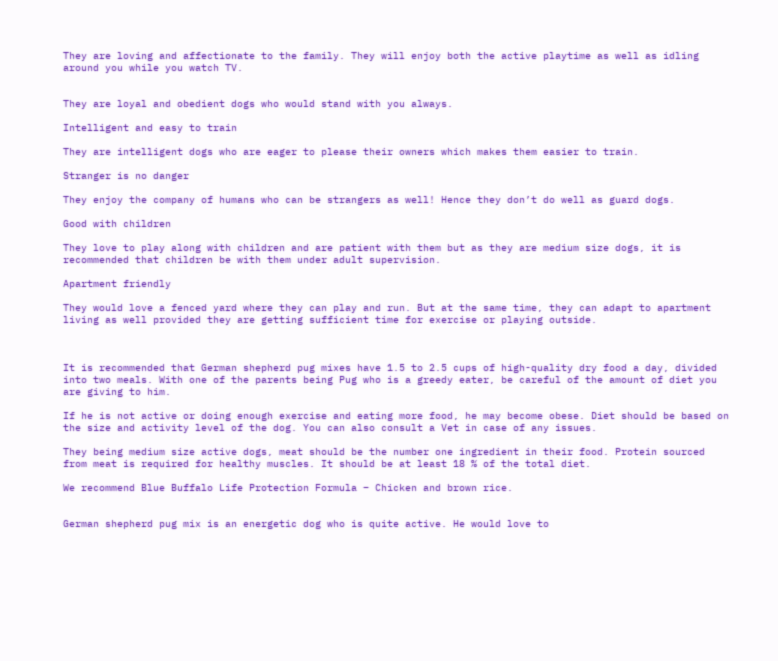They are loving and affectionate to the family. They will enjoy both the active playtime as well as idling around you while you watch TV.


They are loyal and obedient dogs who would stand with you always.

Intelligent and easy to train

They are intelligent dogs who are eager to please their owners which makes them easier to train.

Stranger is no danger

They enjoy the company of humans who can be strangers as well! Hence they don’t do well as guard dogs.

Good with children

They love to play along with children and are patient with them but as they are medium size dogs, it is recommended that children be with them under adult supervision.

Apartment friendly

They would love a fenced yard where they can play and run. But at the same time, they can adapt to apartment living as well provided they are getting sufficient time for exercise or playing outside.



It is recommended that German shepherd pug mixes have 1.5 to 2.5 cups of high-quality dry food a day, divided into two meals. With one of the parents being Pug who is a greedy eater, be careful of the amount of diet you are giving to him.

If he is not active or doing enough exercise and eating more food, he may become obese. Diet should be based on the size and activity level of the dog. You can also consult a Vet in case of any issues.

They being medium size active dogs, meat should be the number one ingredient in their food. Protein sourced from meat is required for healthy muscles. It should be at least 18 % of the total diet.

We recommend Blue Buffalo Life Protection Formula – Chicken and brown rice.


German shepherd pug mix is an energetic dog who is quite active. He would love to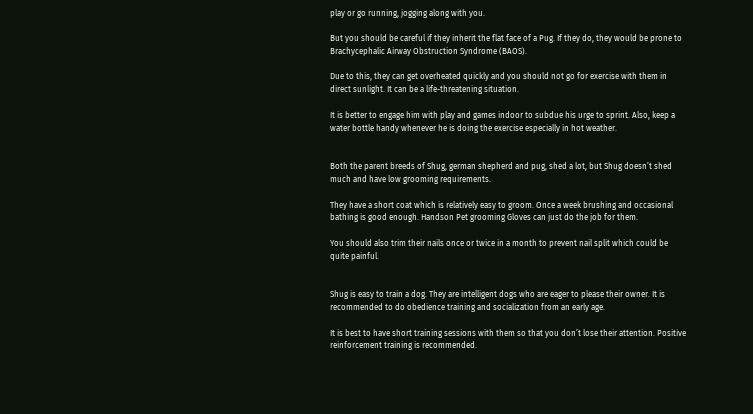play or go running, jogging along with you.

But you should be careful if they inherit the flat face of a Pug. If they do, they would be prone to Brachycephalic Airway Obstruction Syndrome (BAOS).

Due to this, they can get overheated quickly and you should not go for exercise with them in direct sunlight. It can be a life-threatening situation.

It is better to engage him with play and games indoor to subdue his urge to sprint. Also, keep a water bottle handy whenever he is doing the exercise especially in hot weather.


Both the parent breeds of Shug, german shepherd and pug, shed a lot, but Shug doesn’t shed much and have low grooming requirements.

They have a short coat which is relatively easy to groom. Once a week brushing and occasional bathing is good enough. Handson Pet grooming Gloves can just do the job for them.

You should also trim their nails once or twice in a month to prevent nail split which could be quite painful.


Shug is easy to train a dog. They are intelligent dogs who are eager to please their owner. It is recommended to do obedience training and socialization from an early age.

It is best to have short training sessions with them so that you don’t lose their attention. Positive reinforcement training is recommended.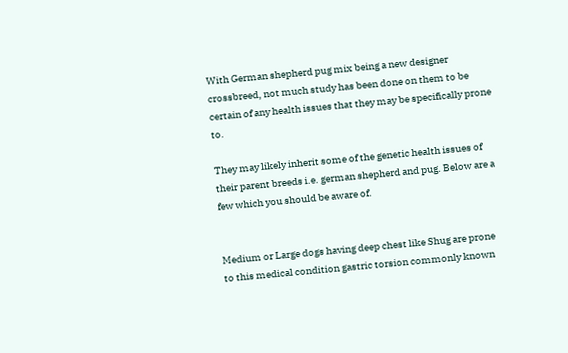With German shepherd pug mix being a new designer crossbreed, not much study has been done on them to be certain of any health issues that they may be specifically prone to.

They may likely inherit some of the genetic health issues of their parent breeds i.e. german shepherd and pug. Below are a few which you should be aware of.


Medium or Large dogs having deep chest like Shug are prone to this medical condition gastric torsion commonly known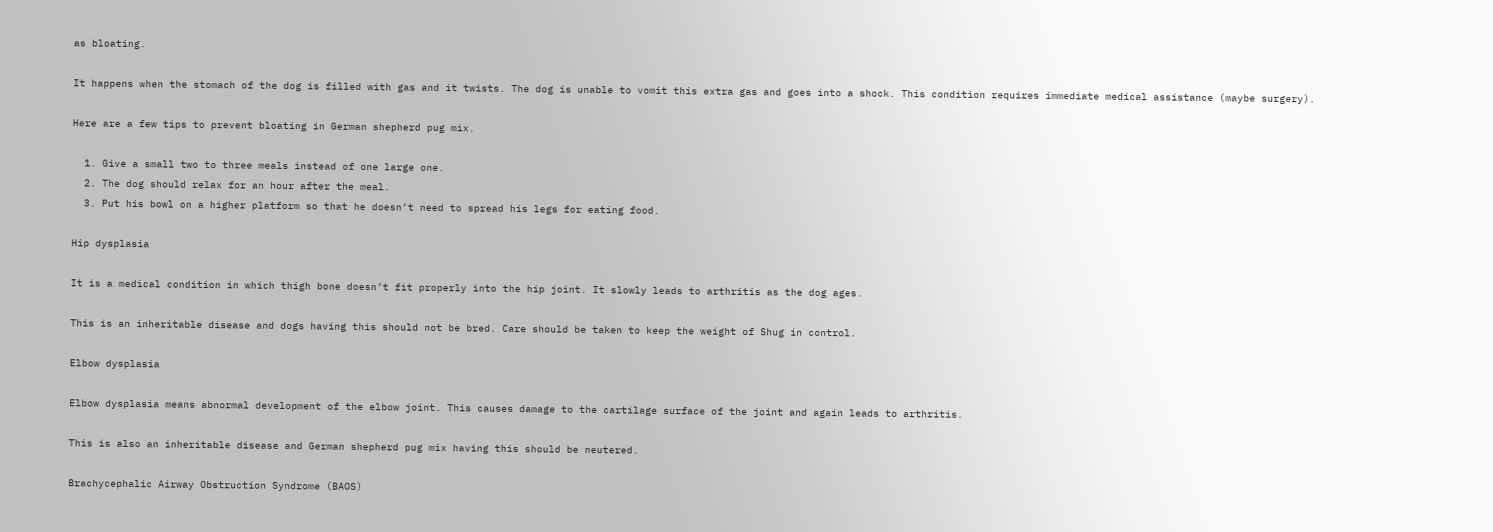as bloating.

It happens when the stomach of the dog is filled with gas and it twists. The dog is unable to vomit this extra gas and goes into a shock. This condition requires immediate medical assistance (maybe surgery).

Here are a few tips to prevent bloating in German shepherd pug mix.

  1. Give a small two to three meals instead of one large one.
  2. The dog should relax for an hour after the meal.
  3. Put his bowl on a higher platform so that he doesn’t need to spread his legs for eating food.

Hip dysplasia

It is a medical condition in which thigh bone doesn’t fit properly into the hip joint. It slowly leads to arthritis as the dog ages.

This is an inheritable disease and dogs having this should not be bred. Care should be taken to keep the weight of Shug in control.

Elbow dysplasia

Elbow dysplasia means abnormal development of the elbow joint. This causes damage to the cartilage surface of the joint and again leads to arthritis.

This is also an inheritable disease and German shepherd pug mix having this should be neutered.

Brachycephalic Airway Obstruction Syndrome (BAOS)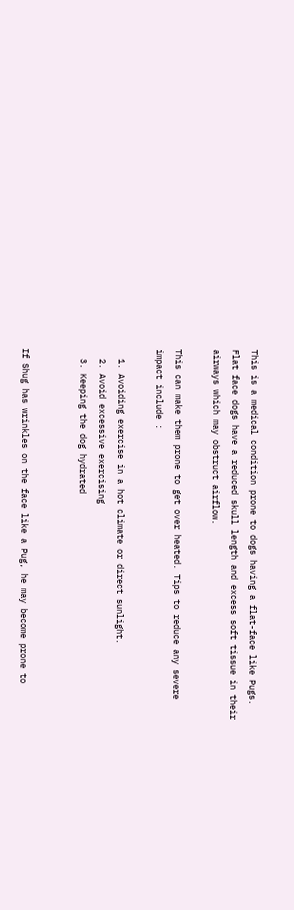This is a medical condition prone to dogs having a flat-face like Pugs. Flat face dogs have a reduced skull length and excess soft tissue in their airways which may obstruct airflow.

This can make them prone to get over heated. Tips to reduce any severe impact include :

  1. Avoiding exercise in a hot climate or direct sunlight.
  2. Avoid excessive exercising
  3. Keeping the dog hydrated


If Shug has wrinkles on the face like a Pug, he may become prone to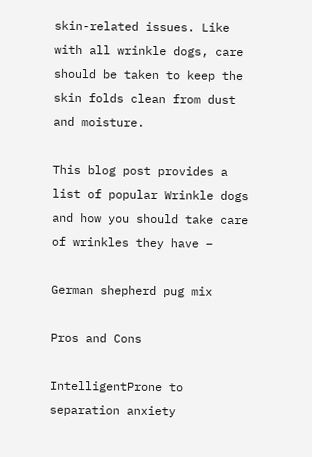skin-related issues. Like with all wrinkle dogs, care should be taken to keep the skin folds clean from dust and moisture.

This blog post provides a list of popular Wrinkle dogs and how you should take care of wrinkles they have –

German shepherd pug mix

Pros and Cons

IntelligentProne to separation anxiety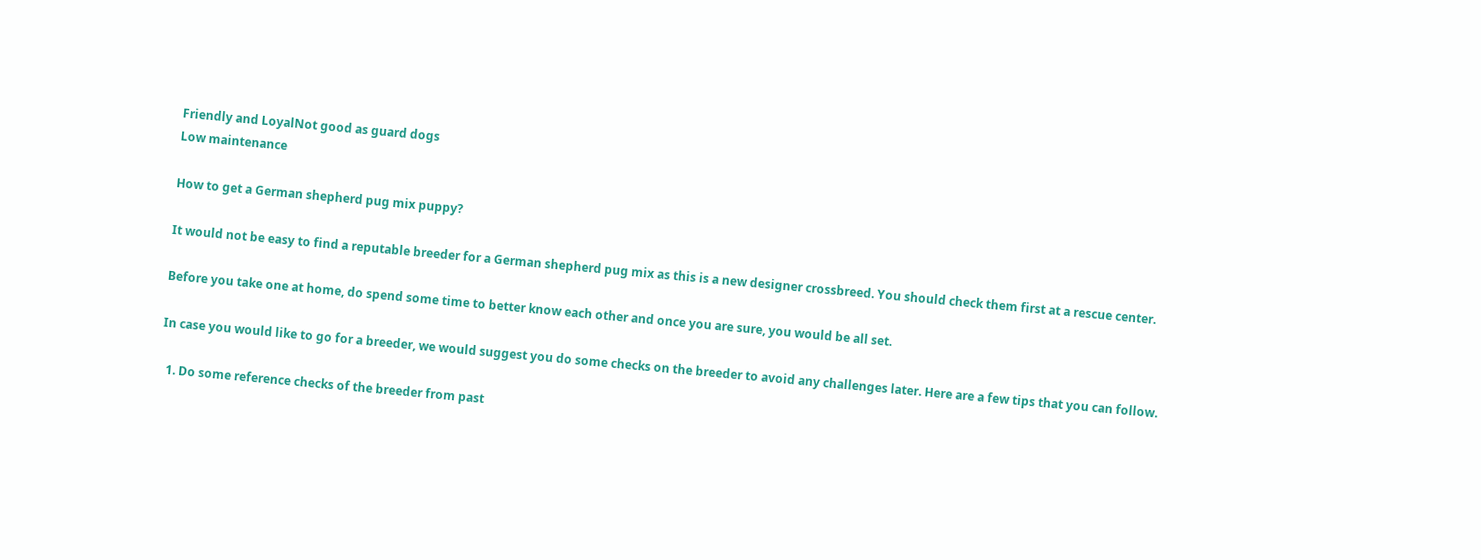Friendly and LoyalNot good as guard dogs
Low maintenance

How to get a German shepherd pug mix puppy?

It would not be easy to find a reputable breeder for a German shepherd pug mix as this is a new designer crossbreed. You should check them first at a rescue center.

Before you take one at home, do spend some time to better know each other and once you are sure, you would be all set.

In case you would like to go for a breeder, we would suggest you do some checks on the breeder to avoid any challenges later. Here are a few tips that you can follow.

  1. Do some reference checks of the breeder from past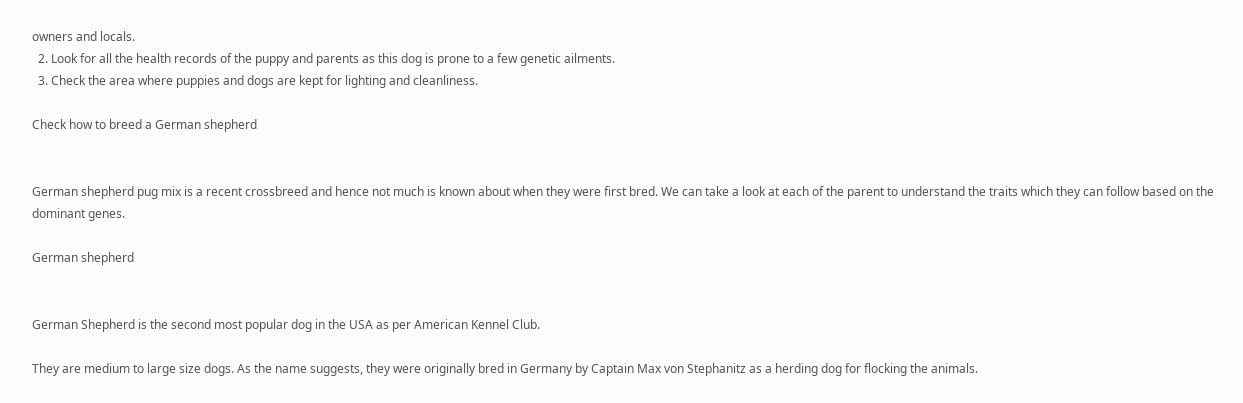owners and locals.
  2. Look for all the health records of the puppy and parents as this dog is prone to a few genetic ailments.
  3. Check the area where puppies and dogs are kept for lighting and cleanliness.

Check how to breed a German shepherd


German shepherd pug mix is a recent crossbreed and hence not much is known about when they were first bred. We can take a look at each of the parent to understand the traits which they can follow based on the dominant genes.

German shepherd


German Shepherd is the second most popular dog in the USA as per American Kennel Club.

They are medium to large size dogs. As the name suggests, they were originally bred in Germany by Captain Max von Stephanitz as a herding dog for flocking the animals.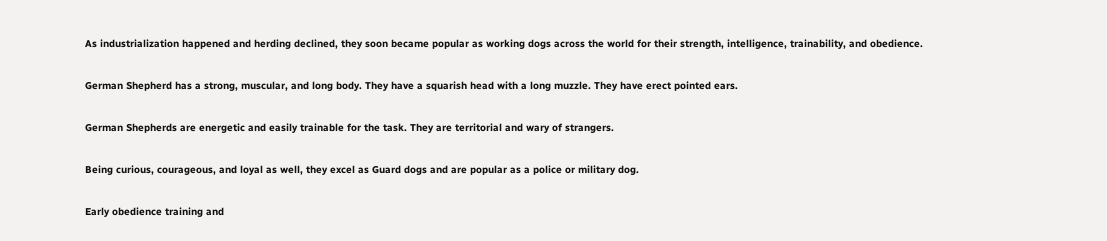As industrialization happened and herding declined, they soon became popular as working dogs across the world for their strength, intelligence, trainability, and obedience.

German Shepherd has a strong, muscular, and long body. They have a squarish head with a long muzzle. They have erect pointed ears.

German Shepherds are energetic and easily trainable for the task. They are territorial and wary of strangers.

Being curious, courageous, and loyal as well, they excel as Guard dogs and are popular as a police or military dog.

Early obedience training and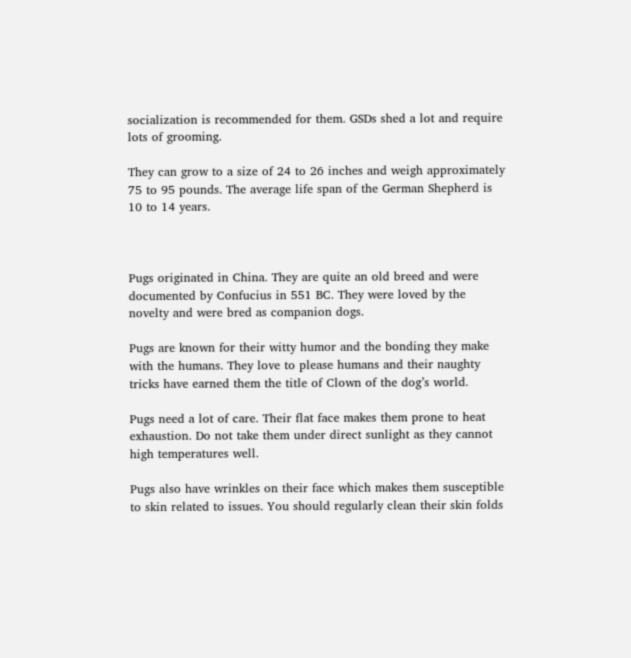socialization is recommended for them. GSDs shed a lot and require lots of grooming.

They can grow to a size of 24 to 26 inches and weigh approximately 75 to 95 pounds. The average life span of the German Shepherd is 10 to 14 years.



Pugs originated in China. They are quite an old breed and were documented by Confucius in 551 BC. They were loved by the novelty and were bred as companion dogs.

Pugs are known for their witty humor and the bonding they make with the humans. They love to please humans and their naughty tricks have earned them the title of Clown of the dog’s world.

Pugs need a lot of care. Their flat face makes them prone to heat exhaustion. Do not take them under direct sunlight as they cannot high temperatures well.

Pugs also have wrinkles on their face which makes them susceptible to skin related to issues. You should regularly clean their skin folds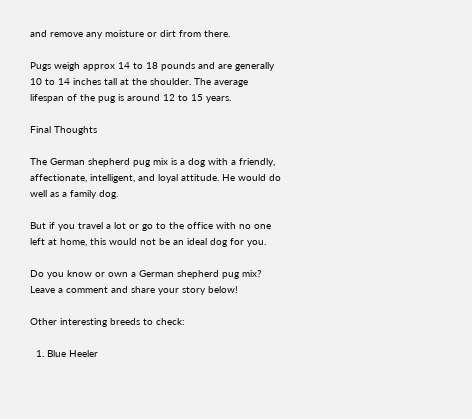and remove any moisture or dirt from there.

Pugs weigh approx 14 to 18 pounds and are generally 10 to 14 inches tall at the shoulder. The average lifespan of the pug is around 12 to 15 years.

Final Thoughts

The German shepherd pug mix is a dog with a friendly, affectionate, intelligent, and loyal attitude. He would do well as a family dog.

But if you travel a lot or go to the office with no one left at home, this would not be an ideal dog for you.

Do you know or own a German shepherd pug mix? Leave a comment and share your story below!

Other interesting breeds to check:

  1. Blue Heeler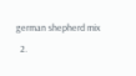german shepherd mix
  2.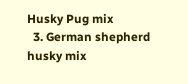Husky Pug mix
  3. German shepherd husky mix